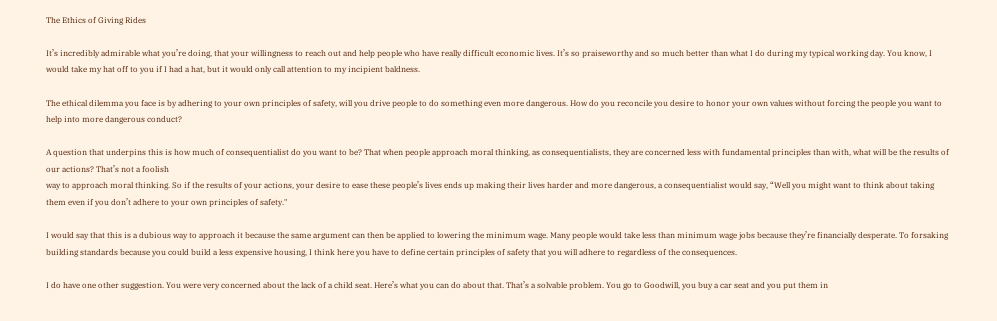The Ethics of Giving Rides

It’s incredibly admirable what you’re doing, that your willingness to reach out and help people who have really difficult economic lives. It’s so praiseworthy and so much better than what I do during my typical working day. You know, I would take my hat off to you if I had a hat, but it would only call attention to my incipient baldness.

The ethical dilemma you face is by adhering to your own principles of safety, will you drive people to do something even more dangerous. How do you reconcile you desire to honor your own values without forcing the people you want to help into more dangerous conduct?

A question that underpins this is how much of consequentialist do you want to be? That when people approach moral thinking, as consequentialists, they are concerned less with fundamental principles than with, what will be the results of our actions? That’s not a foolish
way to approach moral thinking. So if the results of your actions, your desire to ease these people’s lives ends up making their lives harder and more dangerous, a consequentialist would say, “Well you might want to think about taking them even if you don’t adhere to your own principles of safety."

I would say that this is a dubious way to approach it because the same argument can then be applied to lowering the minimum wage. Many people would take less than minimum wage jobs because they’re financially desperate. To forsaking building standards because you could build a less expensive housing, I think here you have to define certain principles of safety that you will adhere to regardless of the consequences.

I do have one other suggestion. You were very concerned about the lack of a child seat. Here’s what you can do about that. That’s a solvable problem. You go to Goodwill, you buy a car seat and you put them in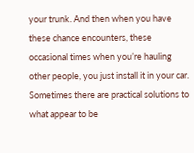your trunk. And then when you have these chance encounters, these occasional times when you’re hauling other people, you just install it in your car. Sometimes there are practical solutions to what appear to be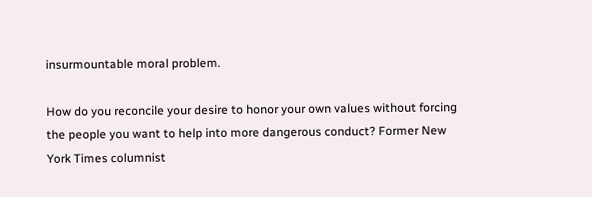insurmountable moral problem.

How do you reconcile your desire to honor your own values without forcing the people you want to help into more dangerous conduct? Former New York Times columnist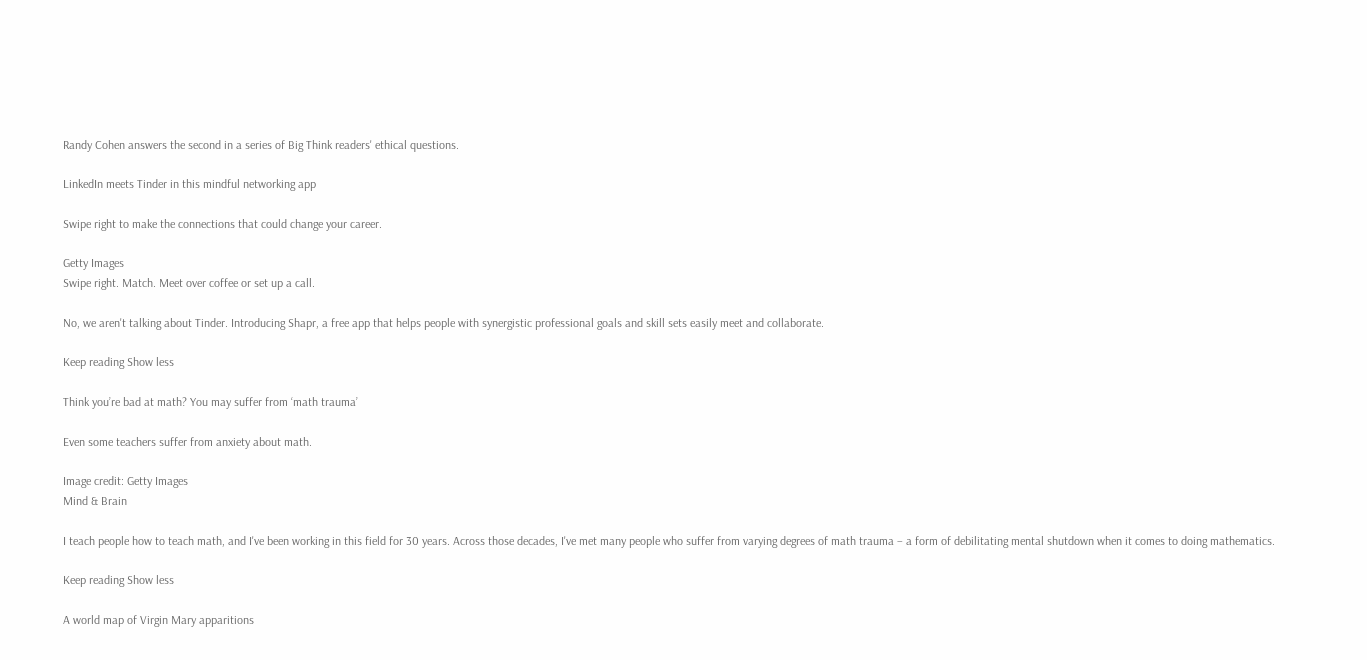Randy Cohen answers the second in a series of Big Think readers' ethical questions.

LinkedIn meets Tinder in this mindful networking app

Swipe right to make the connections that could change your career.

Getty Images
Swipe right. Match. Meet over coffee or set up a call.

No, we aren't talking about Tinder. Introducing Shapr, a free app that helps people with synergistic professional goals and skill sets easily meet and collaborate.

Keep reading Show less

Think you’re bad at math? You may suffer from ‘math trauma’

Even some teachers suffer from anxiety about math.

Image credit: Getty Images
Mind & Brain

I teach people how to teach math, and I've been working in this field for 30 years. Across those decades, I've met many people who suffer from varying degrees of math trauma – a form of debilitating mental shutdown when it comes to doing mathematics.

Keep reading Show less

A world map of Virgin Mary apparitions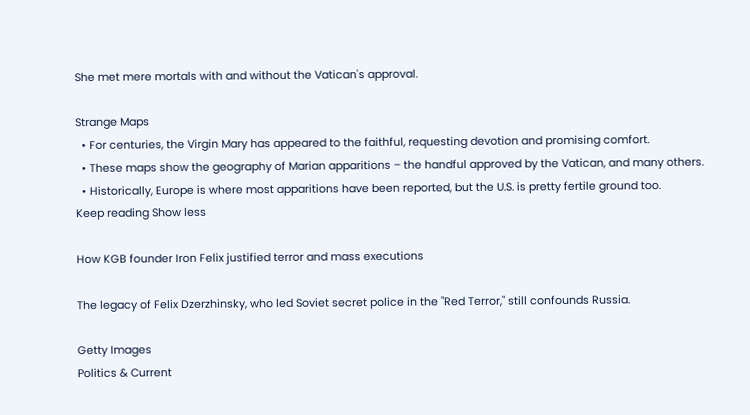She met mere mortals with and without the Vatican's approval.

Strange Maps
  • For centuries, the Virgin Mary has appeared to the faithful, requesting devotion and promising comfort.
  • These maps show the geography of Marian apparitions – the handful approved by the Vatican, and many others.
  • Historically, Europe is where most apparitions have been reported, but the U.S. is pretty fertile ground too.
Keep reading Show less

How KGB founder Iron Felix justified terror and mass executions

The legacy of Felix Dzerzhinsky, who led Soviet secret police in the "Red Terror," still confounds Russia.

Getty Images
Politics & Current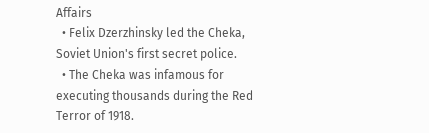Affairs
  • Felix Dzerzhinsky led the Cheka, Soviet Union's first secret police.
  • The Cheka was infamous for executing thousands during the Red Terror of 1918.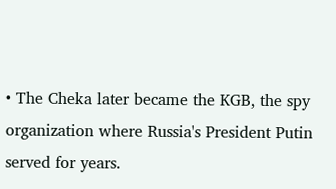• The Cheka later became the KGB, the spy organization where Russia's President Putin served for years.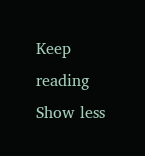Keep reading Show less